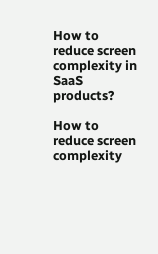How to reduce screen complexity in SaaS products?

How to reduce screen complexity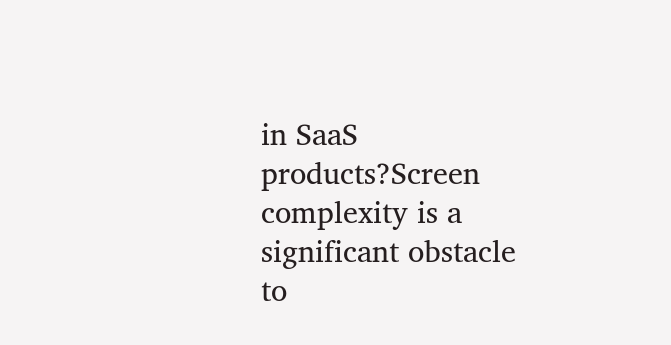in SaaS products?Screen complexity is a significant obstacle to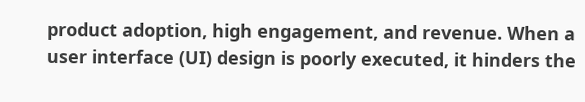product adoption, high engagement, and revenue. When a user interface (UI) design is poorly executed, it hinders the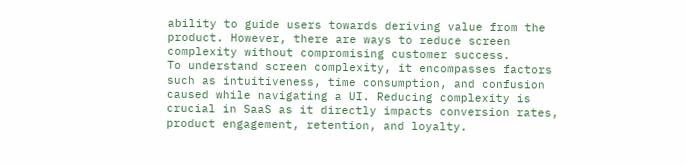ability to guide users towards deriving value from the product. However, there are ways to reduce screen complexity without compromising customer success.
To understand screen complexity, it encompasses factors such as intuitiveness, time consumption, and confusion caused while navigating a UI. Reducing complexity is crucial in SaaS as it directly impacts conversion rates, product engagement, retention, and loyalty.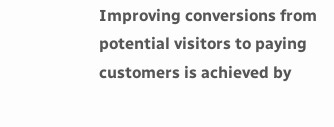Improving conversions from potential visitors to paying customers is achieved by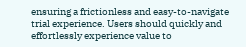ensuring a frictionless and easy-to-navigate trial experience. Users should quickly and effortlessly experience value to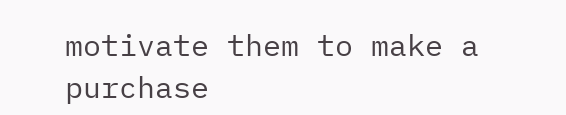motivate them to make a purchase